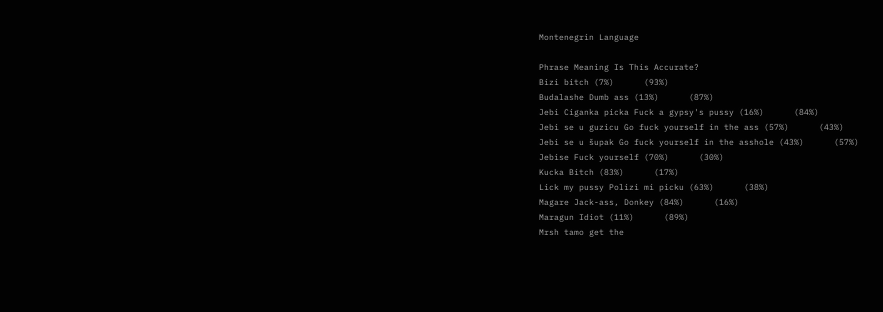Montenegrin Language

Phrase Meaning Is This Accurate?
Bizi bitch (7%)      (93%)
Budalashe Dumb ass (13%)      (87%)
Jebi Ciganka picka Fuck a gypsy's pussy (16%)      (84%)
Jebi se u guzicu Go fuck yourself in the ass (57%)      (43%)
Jebi se u šupak Go fuck yourself in the asshole (43%)      (57%)
Jebise Fuck yourself (70%)      (30%)
Kucka Bitch (83%)      (17%)
Lick my pussy Polizi mi picku (63%)      (38%)
Magare Jack-ass, Donkey (84%)      (16%)
Maragun Idiot (11%)      (89%)
Mrsh tamo get the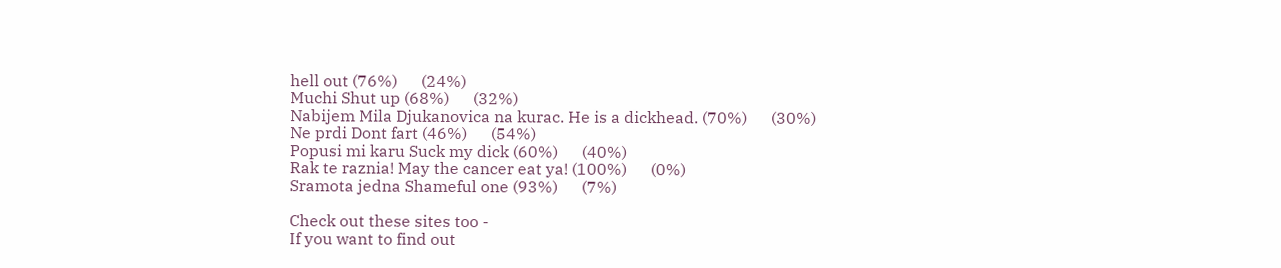hell out (76%)      (24%)
Muchi Shut up (68%)      (32%)
Nabijem Mila Djukanovica na kurac. He is a dickhead. (70%)      (30%)
Ne prdi Dont fart (46%)      (54%)
Popusi mi karu Suck my dick (60%)      (40%)
Rak te raznia! May the cancer eat ya! (100%)      (0%)
Sramota jedna Shameful one (93%)      (7%)

Check out these sites too -
If you want to find out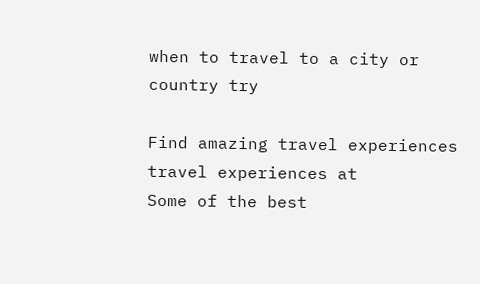when to travel to a city or country try

Find amazing travel experiences travel experiences at
Some of the best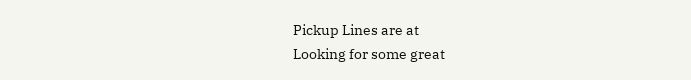Pickup Lines are at
Looking for some great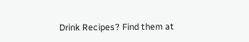Drink Recipes? Find them at